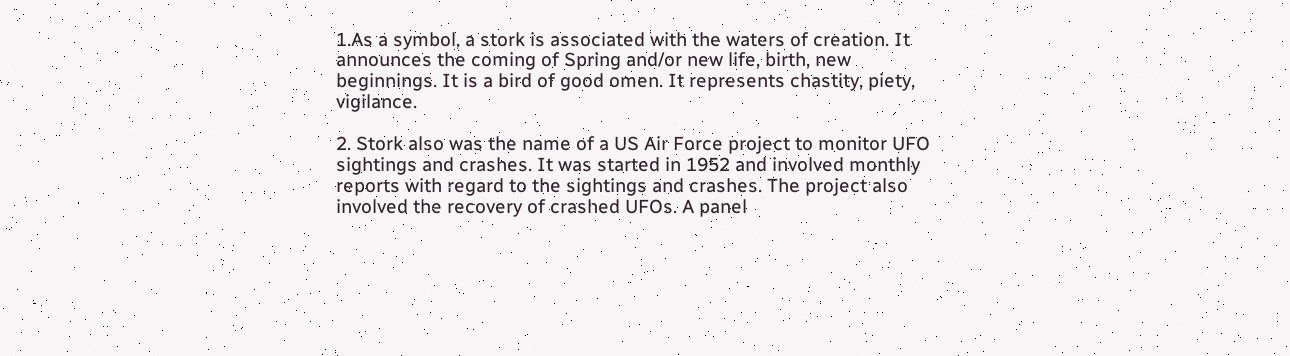1.As a symbol, a stork is associated with the waters of creation. It announces the coming of Spring and/or new life, birth, new beginnings. It is a bird of good omen. It represents chastity, piety, vigilance.

2. Stork also was the name of a US Air Force project to monitor UFO sightings and crashes. It was started in 1952 and involved monthly reports with regard to the sightings and crashes. The project also involved the recovery of crashed UFOs. A panel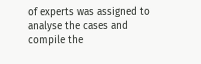of experts was assigned to analyse the cases and compile the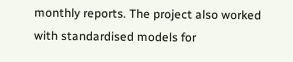monthly reports. The project also worked with standardised models for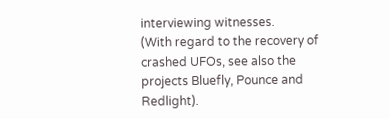interviewing witnesses.
(With regard to the recovery of crashed UFOs, see also the projects Bluefly, Pounce and Redlight).